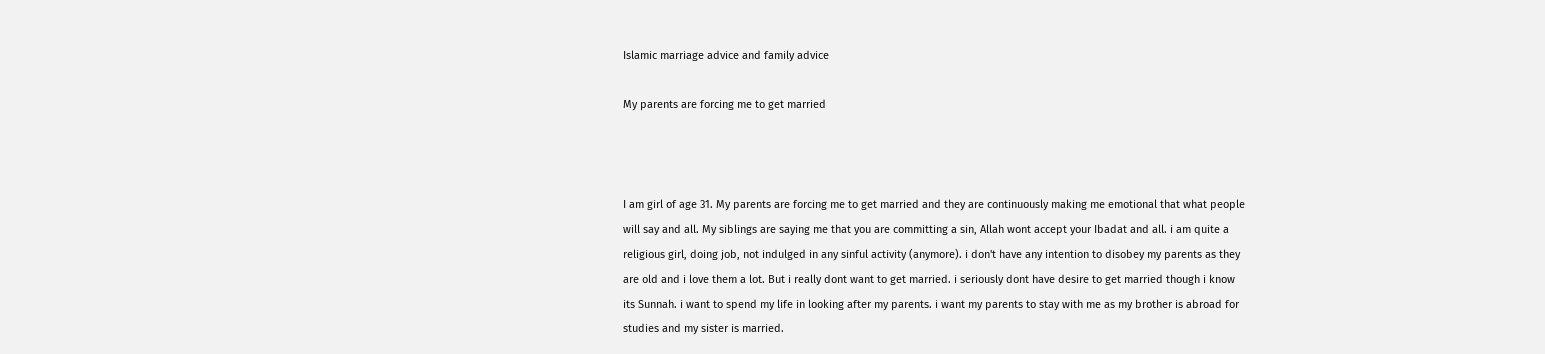Islamic marriage advice and family advice

My parents are forcing me to get married



I am girl of age 31. My parents are forcing me to get married and they are continuously making me emotional that what people will say and all. My siblings are saying me that you are committing a sin, Allah wont accept your Ibadat and all. i am quite a religious girl, doing job, not indulged in any sinful activity (anymore). i don't have any intention to disobey my parents as they are old and i love them a lot. But i really dont want to get married. i seriously dont have desire to get married though i know its Sunnah. i want to spend my life in looking after my parents. i want my parents to stay with me as my brother is abroad for studies and my sister is married.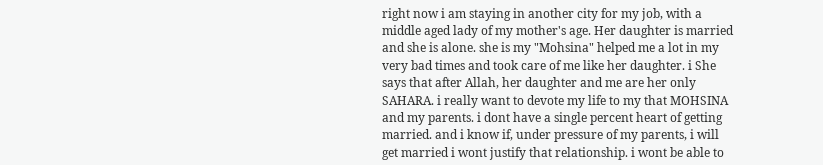right now i am staying in another city for my job, with a middle aged lady of my mother's age. Her daughter is married and she is alone. she is my "Mohsina" helped me a lot in my very bad times and took care of me like her daughter. i She says that after Allah, her daughter and me are her only SAHARA. i really want to devote my life to my that MOHSINA and my parents. i dont have a single percent heart of getting married. and i know if, under pressure of my parents, i will get married i wont justify that relationship. i wont be able to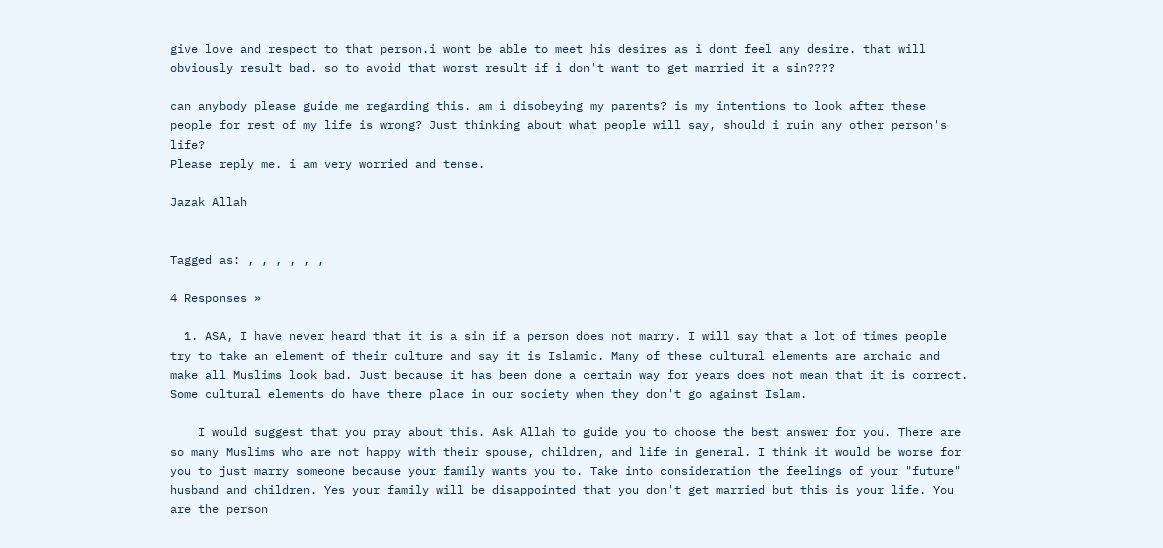give love and respect to that person.i wont be able to meet his desires as i dont feel any desire. that will obviously result bad. so to avoid that worst result if i don't want to get married it a sin????

can anybody please guide me regarding this. am i disobeying my parents? is my intentions to look after these people for rest of my life is wrong? Just thinking about what people will say, should i ruin any other person's life?
Please reply me. i am very worried and tense.

Jazak Allah


Tagged as: , , , , , ,

4 Responses »

  1. ASA, I have never heard that it is a sin if a person does not marry. I will say that a lot of times people try to take an element of their culture and say it is Islamic. Many of these cultural elements are archaic and make all Muslims look bad. Just because it has been done a certain way for years does not mean that it is correct. Some cultural elements do have there place in our society when they don't go against Islam.

    I would suggest that you pray about this. Ask Allah to guide you to choose the best answer for you. There are so many Muslims who are not happy with their spouse, children, and life in general. I think it would be worse for you to just marry someone because your family wants you to. Take into consideration the feelings of your "future" husband and children. Yes your family will be disappointed that you don't get married but this is your life. You are the person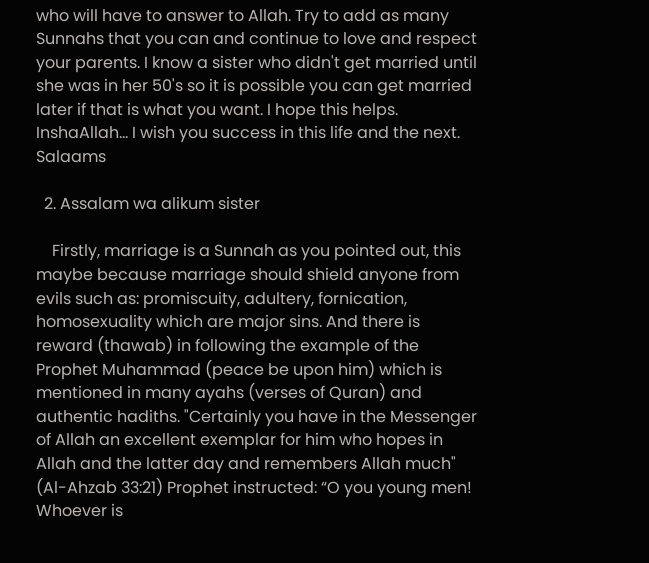who will have to answer to Allah. Try to add as many Sunnahs that you can and continue to love and respect your parents. I know a sister who didn't get married until she was in her 50's so it is possible you can get married later if that is what you want. I hope this helps. InshaAllah... I wish you success in this life and the next. Salaams

  2. Assalam wa alikum sister

    Firstly, marriage is a Sunnah as you pointed out, this maybe because marriage should shield anyone from evils such as: promiscuity, adultery, fornication, homosexuality which are major sins. And there is reward (thawab) in following the example of the Prophet Muhammad (peace be upon him) which is mentioned in many ayahs (verses of Quran) and authentic hadiths. "Certainly you have in the Messenger of Allah an excellent exemplar for him who hopes in Allah and the latter day and remembers Allah much" (Al-Ahzab 33:21) Prophet instructed: “O you young men! Whoever is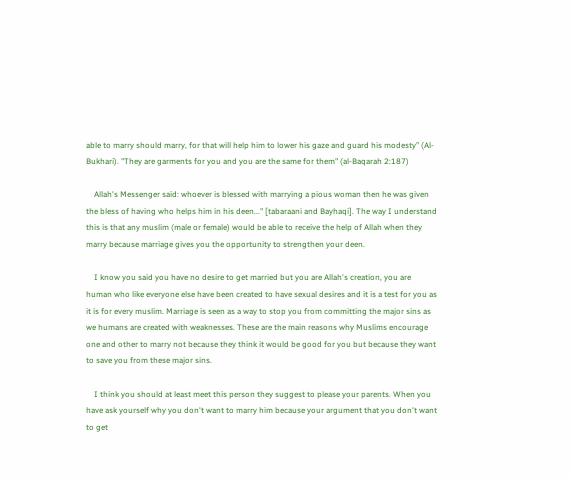able to marry should marry, for that will help him to lower his gaze and guard his modesty” (Al-Bukhari). "They are garments for you and you are the same for them" (al-Baqarah 2:187)

    Allah's Messenger said: whoever is blessed with marrying a pious woman then he was given the bless of having who helps him in his deen..." [tabaraani and Bayhaqi]. The way I understand this is that any muslim (male or female) would be able to receive the help of Allah when they marry because marriage gives you the opportunity to strengthen your deen.

    I know you said you have no desire to get married but you are Allah's creation, you are human who like everyone else have been created to have sexual desires and it is a test for you as it is for every muslim. Marriage is seen as a way to stop you from committing the major sins as we humans are created with weaknesses. These are the main reasons why Muslims encourage one and other to marry not because they think it would be good for you but because they want to save you from these major sins.

    I think you should at least meet this person they suggest to please your parents. When you have ask yourself why you don't want to marry him because your argument that you don't want to get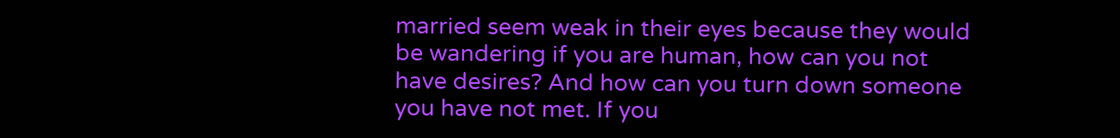married seem weak in their eyes because they would be wandering if you are human, how can you not have desires? And how can you turn down someone you have not met. If you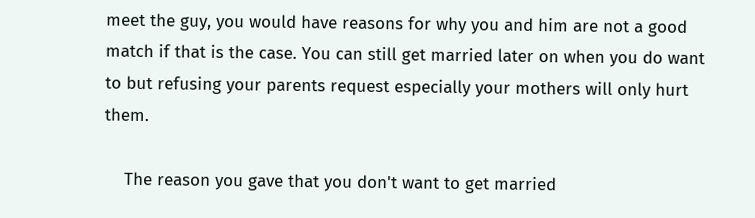meet the guy, you would have reasons for why you and him are not a good match if that is the case. You can still get married later on when you do want to but refusing your parents request especially your mothers will only hurt them.

    The reason you gave that you don't want to get married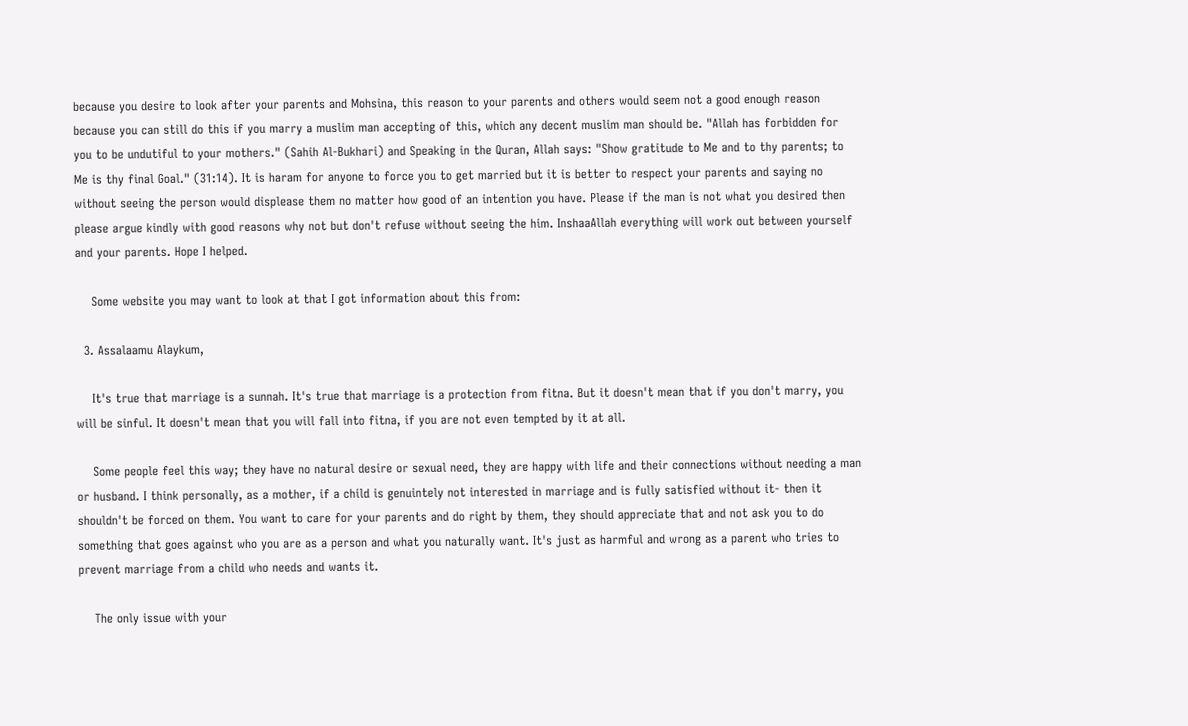because you desire to look after your parents and Mohsina, this reason to your parents and others would seem not a good enough reason because you can still do this if you marry a muslim man accepting of this, which any decent muslim man should be. "Allah has forbidden for you to be undutiful to your mothers." (Sahih Al-Bukhari) and Speaking in the Quran, Allah says: "Show gratitude to Me and to thy parents; to Me is thy final Goal." (31:14). It is haram for anyone to force you to get married but it is better to respect your parents and saying no without seeing the person would displease them no matter how good of an intention you have. Please if the man is not what you desired then please argue kindly with good reasons why not but don't refuse without seeing the him. InshaaAllah everything will work out between yourself and your parents. Hope I helped.

    Some website you may want to look at that I got information about this from:

  3. Assalaamu Alaykum,

    It's true that marriage is a sunnah. It's true that marriage is a protection from fitna. But it doesn't mean that if you don't marry, you will be sinful. It doesn't mean that you will fall into fitna, if you are not even tempted by it at all.

    Some people feel this way; they have no natural desire or sexual need, they are happy with life and their connections without needing a man or husband. I think personally, as a mother, if a child is genuintely not interested in marriage and is fully satisfied without it- then it shouldn't be forced on them. You want to care for your parents and do right by them, they should appreciate that and not ask you to do something that goes against who you are as a person and what you naturally want. It's just as harmful and wrong as a parent who tries to prevent marriage from a child who needs and wants it.

    The only issue with your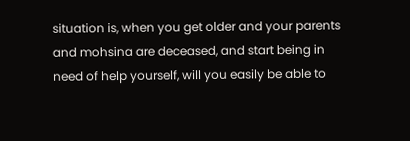situation is, when you get older and your parents and mohsina are deceased, and start being in need of help yourself, will you easily be able to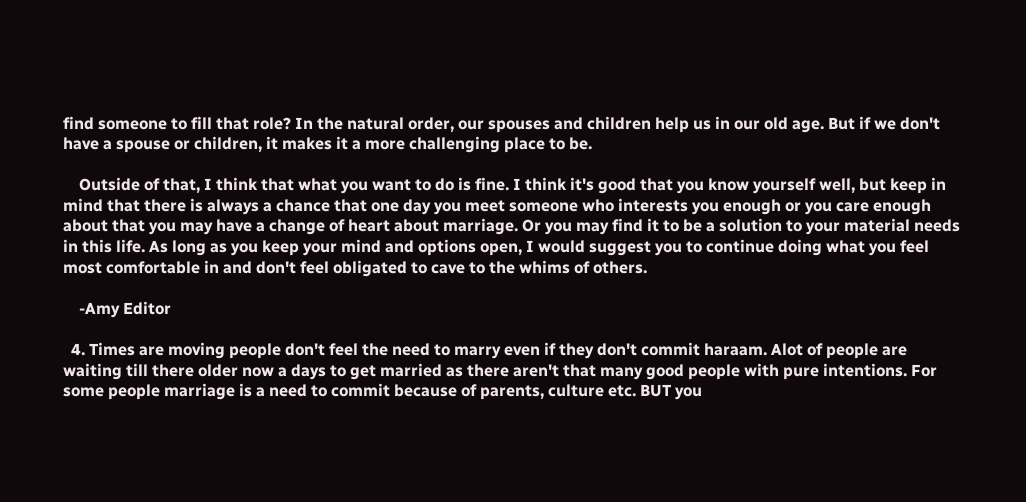find someone to fill that role? In the natural order, our spouses and children help us in our old age. But if we don't have a spouse or children, it makes it a more challenging place to be.

    Outside of that, I think that what you want to do is fine. I think it's good that you know yourself well, but keep in mind that there is always a chance that one day you meet someone who interests you enough or you care enough about that you may have a change of heart about marriage. Or you may find it to be a solution to your material needs in this life. As long as you keep your mind and options open, I would suggest you to continue doing what you feel most comfortable in and don't feel obligated to cave to the whims of others.

    -Amy Editor

  4. Times are moving people don't feel the need to marry even if they don't commit haraam. Alot of people are waiting till there older now a days to get married as there aren't that many good people with pure intentions. For some people marriage is a need to commit because of parents, culture etc. BUT you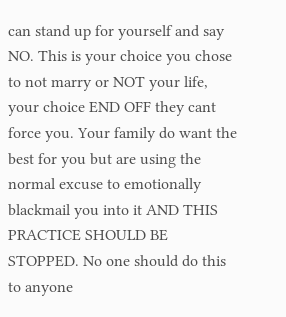can stand up for yourself and say NO. This is your choice you chose to not marry or NOT your life, your choice END OFF they cant force you. Your family do want the best for you but are using the normal excuse to emotionally blackmail you into it AND THIS PRACTICE SHOULD BE STOPPED. No one should do this to anyone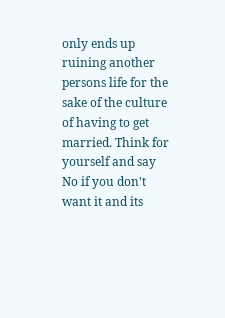only ends up ruining another persons life for the sake of the culture of having to get married. Think for yourself and say No if you don't want it and its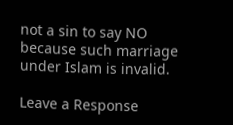not a sin to say NO because such marriage under Islam is invalid.

Leave a Response